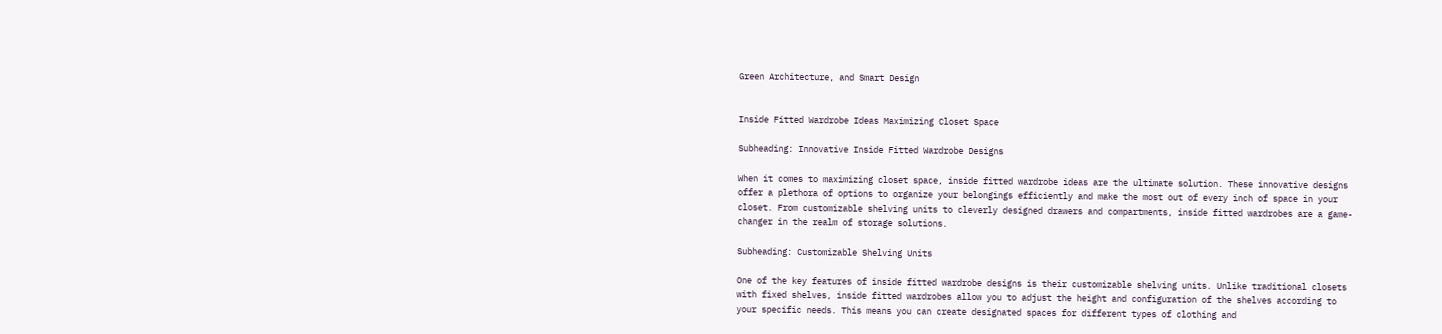Green Architecture, and Smart Design


Inside Fitted Wardrobe Ideas Maximizing Closet Space

Subheading: Innovative Inside Fitted Wardrobe Designs

When it comes to maximizing closet space, inside fitted wardrobe ideas are the ultimate solution. These innovative designs offer a plethora of options to organize your belongings efficiently and make the most out of every inch of space in your closet. From customizable shelving units to cleverly designed drawers and compartments, inside fitted wardrobes are a game-changer in the realm of storage solutions.

Subheading: Customizable Shelving Units

One of the key features of inside fitted wardrobe designs is their customizable shelving units. Unlike traditional closets with fixed shelves, inside fitted wardrobes allow you to adjust the height and configuration of the shelves according to your specific needs. This means you can create designated spaces for different types of clothing and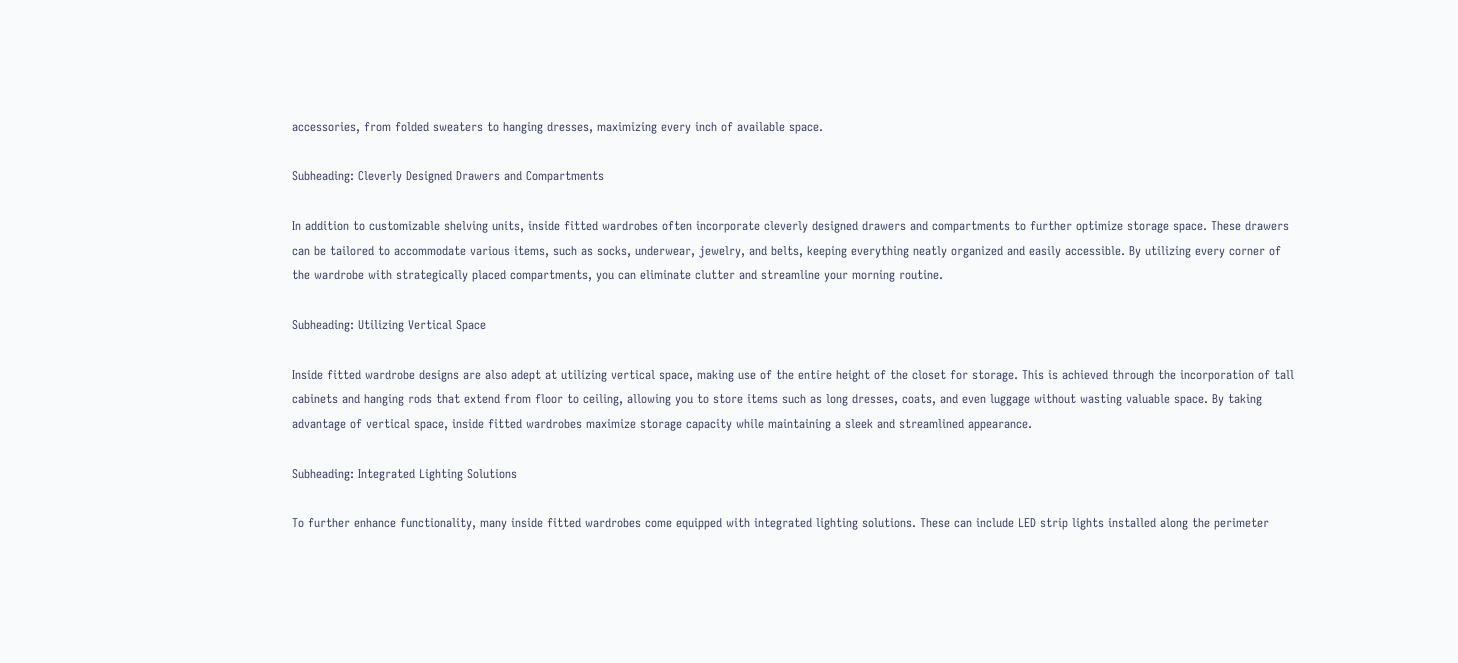accessories, from folded sweaters to hanging dresses, maximizing every inch of available space.

Subheading: Cleverly Designed Drawers and Compartments

In addition to customizable shelving units, inside fitted wardrobes often incorporate cleverly designed drawers and compartments to further optimize storage space. These drawers can be tailored to accommodate various items, such as socks, underwear, jewelry, and belts, keeping everything neatly organized and easily accessible. By utilizing every corner of the wardrobe with strategically placed compartments, you can eliminate clutter and streamline your morning routine.

Subheading: Utilizing Vertical Space

Inside fitted wardrobe designs are also adept at utilizing vertical space, making use of the entire height of the closet for storage. This is achieved through the incorporation of tall cabinets and hanging rods that extend from floor to ceiling, allowing you to store items such as long dresses, coats, and even luggage without wasting valuable space. By taking advantage of vertical space, inside fitted wardrobes maximize storage capacity while maintaining a sleek and streamlined appearance.

Subheading: Integrated Lighting Solutions

To further enhance functionality, many inside fitted wardrobes come equipped with integrated lighting solutions. These can include LED strip lights installed along the perimeter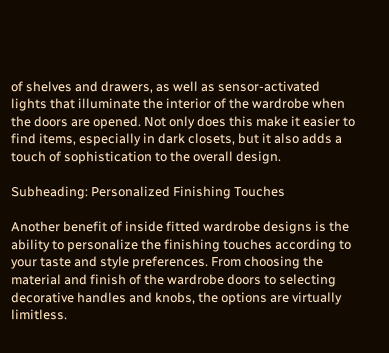of shelves and drawers, as well as sensor-activated lights that illuminate the interior of the wardrobe when the doors are opened. Not only does this make it easier to find items, especially in dark closets, but it also adds a touch of sophistication to the overall design.

Subheading: Personalized Finishing Touches

Another benefit of inside fitted wardrobe designs is the ability to personalize the finishing touches according to your taste and style preferences. From choosing the material and finish of the wardrobe doors to selecting decorative handles and knobs, the options are virtually limitless.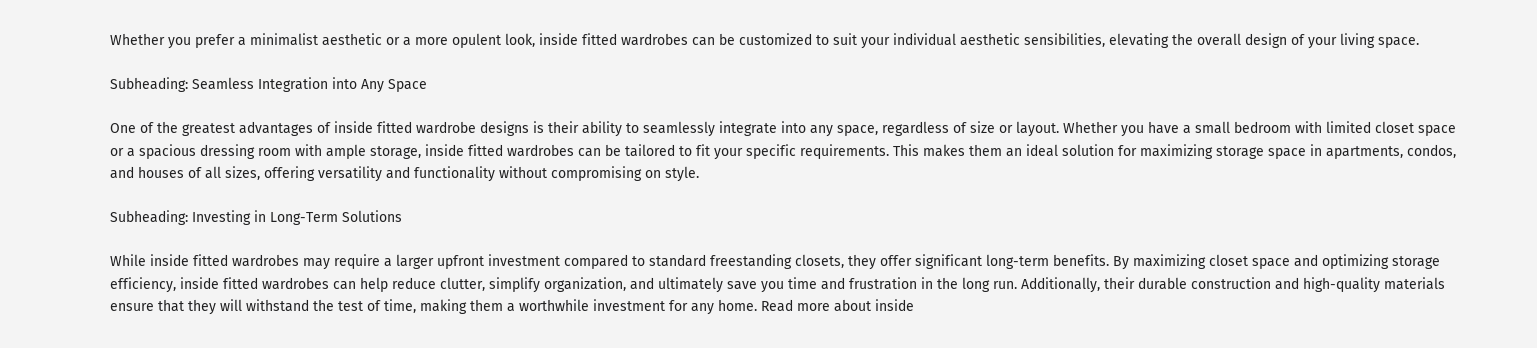Whether you prefer a minimalist aesthetic or a more opulent look, inside fitted wardrobes can be customized to suit your individual aesthetic sensibilities, elevating the overall design of your living space.

Subheading: Seamless Integration into Any Space

One of the greatest advantages of inside fitted wardrobe designs is their ability to seamlessly integrate into any space, regardless of size or layout. Whether you have a small bedroom with limited closet space or a spacious dressing room with ample storage, inside fitted wardrobes can be tailored to fit your specific requirements. This makes them an ideal solution for maximizing storage space in apartments, condos, and houses of all sizes, offering versatility and functionality without compromising on style.

Subheading: Investing in Long-Term Solutions

While inside fitted wardrobes may require a larger upfront investment compared to standard freestanding closets, they offer significant long-term benefits. By maximizing closet space and optimizing storage efficiency, inside fitted wardrobes can help reduce clutter, simplify organization, and ultimately save you time and frustration in the long run. Additionally, their durable construction and high-quality materials ensure that they will withstand the test of time, making them a worthwhile investment for any home. Read more about inside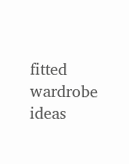fitted wardrobe ideas